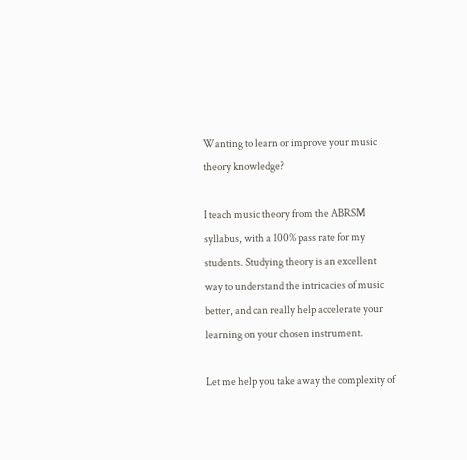Wanting to learn or improve your music theory knowledge?

I teach music theory from the ABRSM syllabus, with a 100% pass rate for my students. Studying theory is an excellent way to understand the intricacies of music better, and can really help accelerate your learning on your chosen instrument.

Let me help you take away the complexity of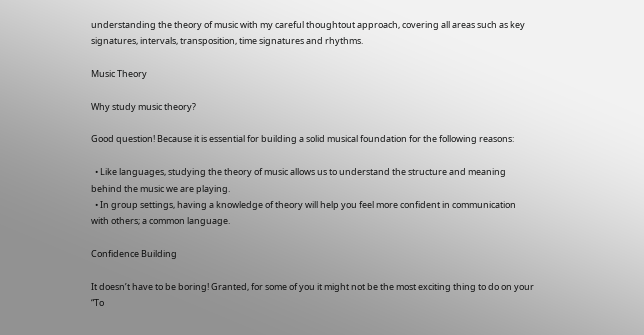understanding the theory of music with my careful thoughtout approach, covering all areas such as key signatures, intervals, transposition, time signatures and rhythms.

Music Theory

Why study music theory?

Good question! Because it is essential for building a solid musical foundation for the following reasons:

  • Like languages, studying the theory of music allows us to understand the structure and meaning behind the music we are playing.
  • In group settings, having a knowledge of theory will help you feel more confident in communication with others; a common language.

Confidence Building

It doesn’t have to be boring! Granted, for some of you it might not be the most exciting thing to do on your “To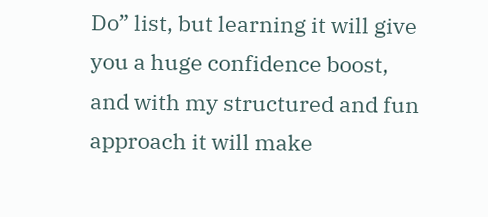Do” list, but learning it will give you a huge confidence boost, and with my structured and fun approach it will make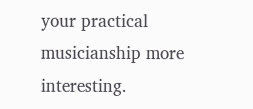your practical musicianship more interesting.